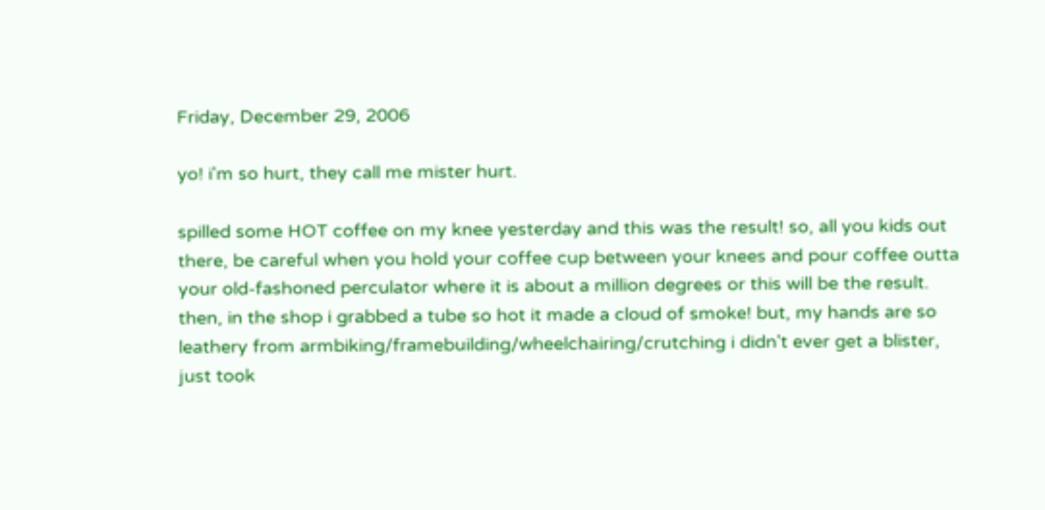Friday, December 29, 2006

yo! i'm so hurt, they call me mister hurt.

spilled some HOT coffee on my knee yesterday and this was the result! so, all you kids out there, be careful when you hold your coffee cup between your knees and pour coffee outta your old-fashoned perculator where it is about a million degrees or this will be the result. then, in the shop i grabbed a tube so hot it made a cloud of smoke! but, my hands are so leathery from armbiking/framebuilding/wheelchairing/crutching i didn't ever get a blister, just took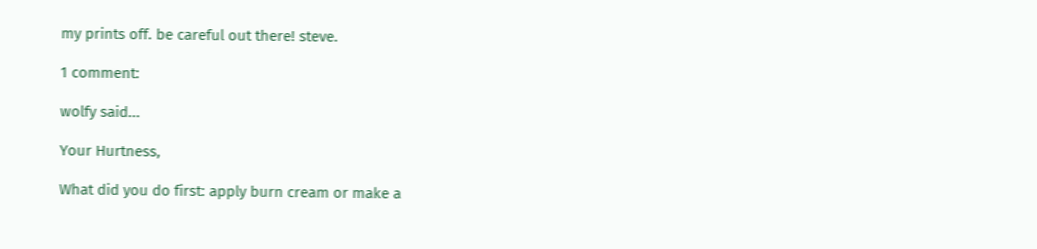my prints off. be careful out there! steve.

1 comment:

wolfy said...

Your Hurtness,

What did you do first: apply burn cream or make a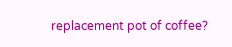replacement pot of coffee?